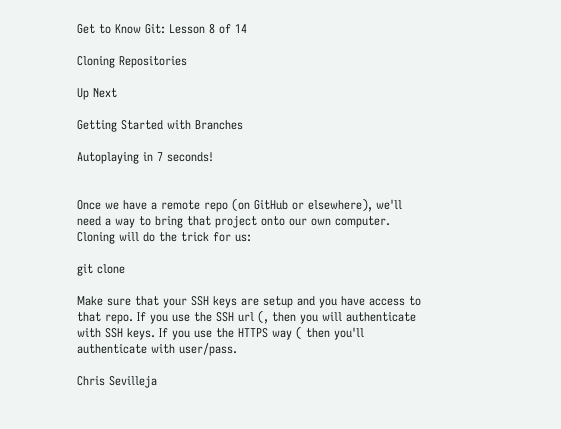Get to Know Git: Lesson 8 of 14

Cloning Repositories

Up Next

Getting Started with Branches

Autoplaying in 7 seconds!


Once we have a remote repo (on GitHub or elsewhere), we'll need a way to bring that project onto our own computer. Cloning will do the trick for us:

git clone

Make sure that your SSH keys are setup and you have access to that repo. If you use the SSH url (, then you will authenticate with SSH keys. If you use the HTTPS way ( then you'll authenticate with user/pass.

Chris Sevilleja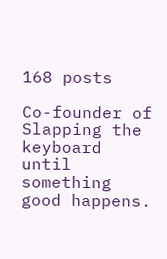168 posts

Co-founder of Slapping the keyboard until something good happens.